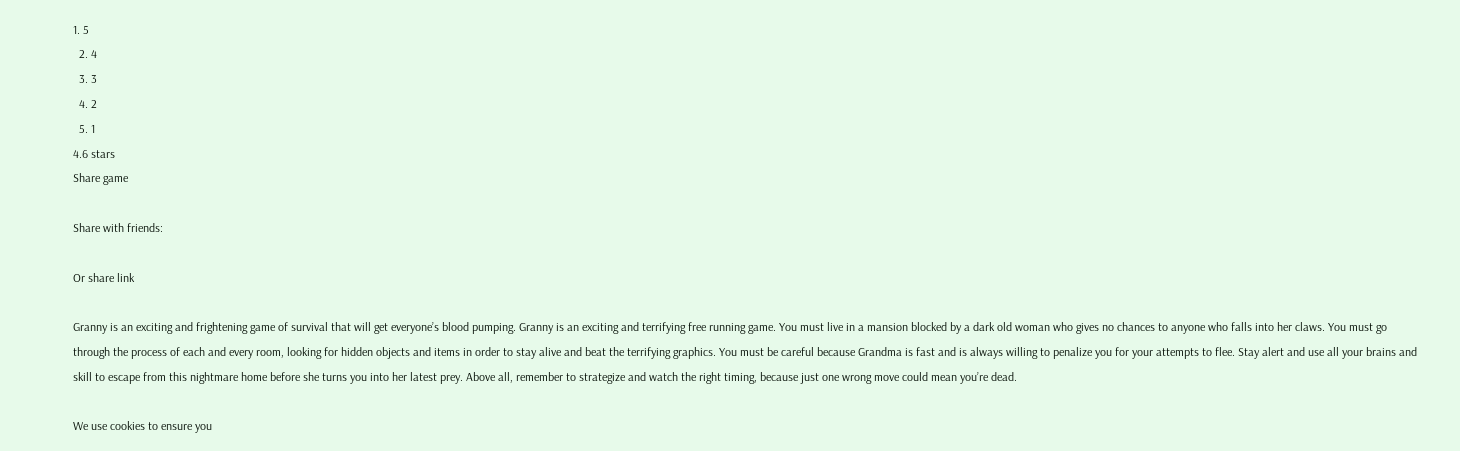1. 5
  2. 4
  3. 3
  4. 2
  5. 1
4.6 stars
Share game

Share with friends:

Or share link

Granny is an exciting and frightening game of survival that will get everyone’s blood pumping. Granny is an exciting and terrifying free running game. You must live in a mansion blocked by a dark old woman who gives no chances to anyone who falls into her claws. You must go through the process of each and every room, looking for hidden objects and items in order to stay alive and beat the terrifying graphics. You must be careful because Grandma is fast and is always willing to penalize you for your attempts to flee. Stay alert and use all your brains and skill to escape from this nightmare home before she turns you into her latest prey. Above all, remember to strategize and watch the right timing, because just one wrong move could mean you’re dead.

We use cookies to ensure you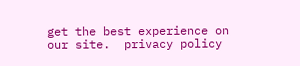get the best experience on our site.  privacy policy